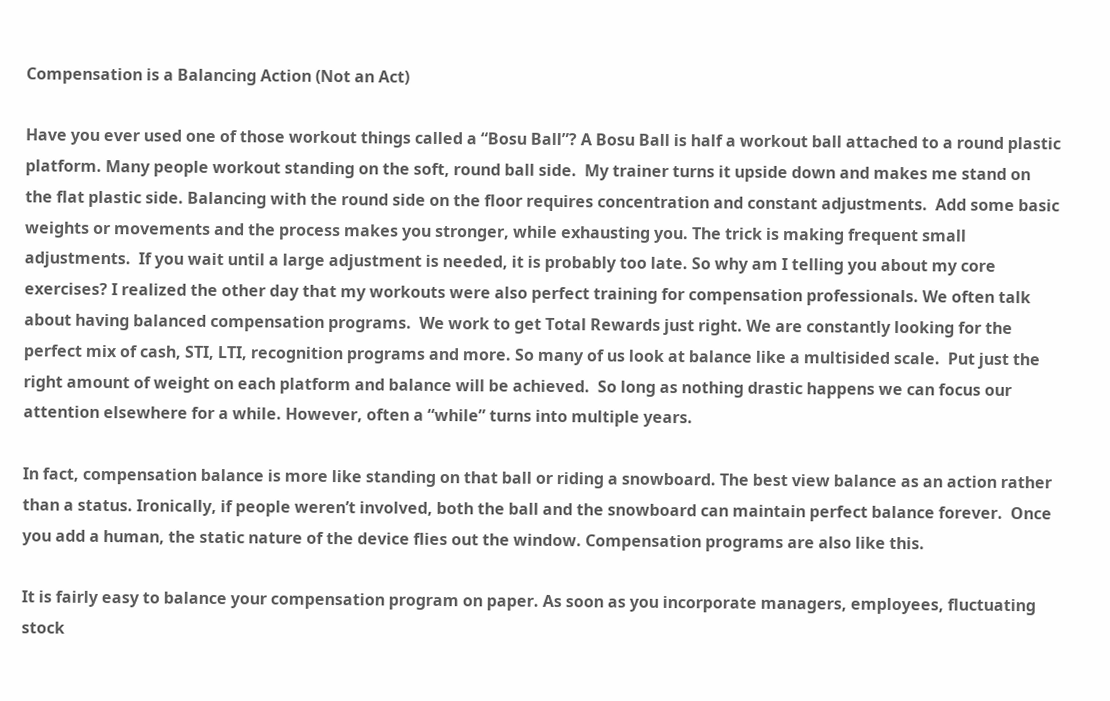Compensation is a Balancing Action (Not an Act)

Have you ever used one of those workout things called a “Bosu Ball”? A Bosu Ball is half a workout ball attached to a round plastic platform. Many people workout standing on the soft, round ball side.  My trainer turns it upside down and makes me stand on the flat plastic side. Balancing with the round side on the floor requires concentration and constant adjustments.  Add some basic weights or movements and the process makes you stronger, while exhausting you. The trick is making frequent small adjustments.  If you wait until a large adjustment is needed, it is probably too late. So why am I telling you about my core exercises? I realized the other day that my workouts were also perfect training for compensation professionals. We often talk about having balanced compensation programs.  We work to get Total Rewards just right. We are constantly looking for the perfect mix of cash, STI, LTI, recognition programs and more. So many of us look at balance like a multisided scale.  Put just the right amount of weight on each platform and balance will be achieved.  So long as nothing drastic happens we can focus our attention elsewhere for a while. However, often a “while” turns into multiple years.

In fact, compensation balance is more like standing on that ball or riding a snowboard. The best view balance as an action rather than a status. Ironically, if people weren’t involved, both the ball and the snowboard can maintain perfect balance forever.  Once you add a human, the static nature of the device flies out the window. Compensation programs are also like this.

It is fairly easy to balance your compensation program on paper. As soon as you incorporate managers, employees, fluctuating stock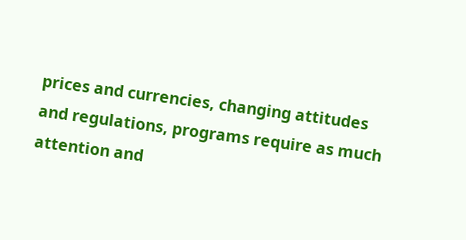prices and currencies, changing attitudes and regulations, programs require as much attention and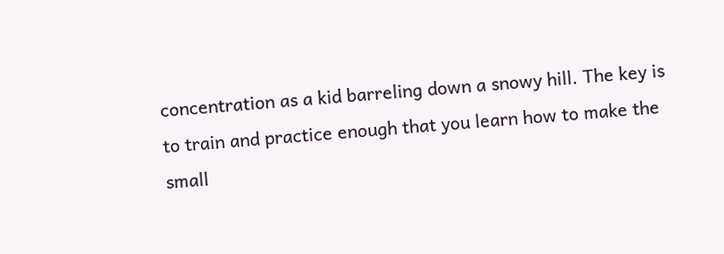concentration as a kid barreling down a snowy hill. The key is to train and practice enough that you learn how to make the small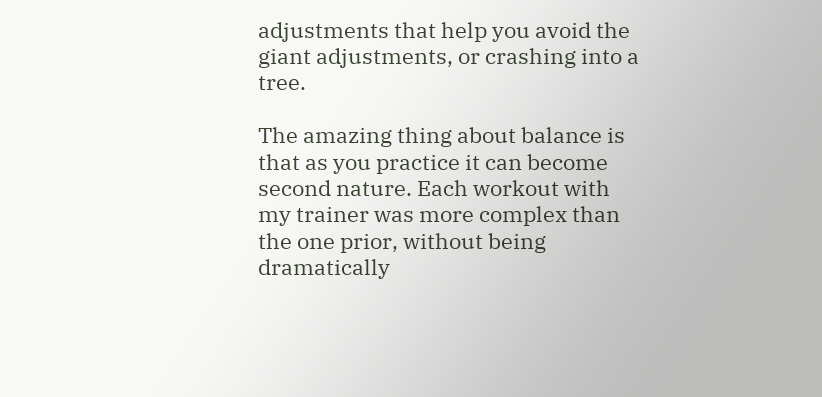adjustments that help you avoid the giant adjustments, or crashing into a tree.

The amazing thing about balance is that as you practice it can become second nature. Each workout with my trainer was more complex than the one prior, without being dramatically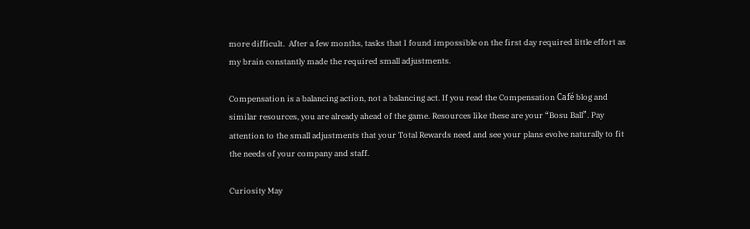more difficult.  After a few months, tasks that I found impossible on the first day required little effort as my brain constantly made the required small adjustments.

Compensation is a balancing action, not a balancing act. If you read the Compensation Café blog and similar resources, you are already ahead of the game. Resources like these are your “Bosu Ball”. Pay attention to the small adjustments that your Total Rewards need and see your plans evolve naturally to fit the needs of your company and staff.

Curiosity May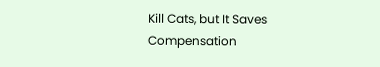Kill Cats, but It Saves Compensation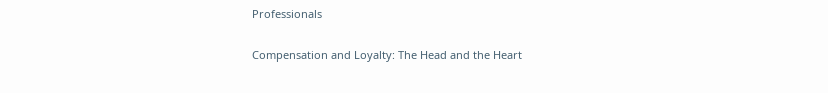Professionals

Compensation and Loyalty: The Head and the Heart